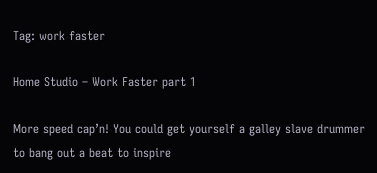Tag: work faster

Home Studio – Work Faster part 1

More speed cap’n! You could get yourself a galley slave drummer to bang out a beat to inspire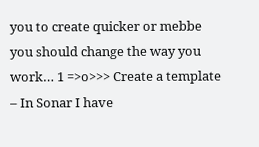you to create quicker or mebbe you should change the way you work… 1 =>o>>> Create a template – In Sonar I have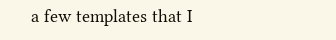a few templates that I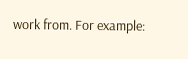work from. For example: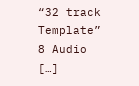“32 track Template” 8 Audio […]